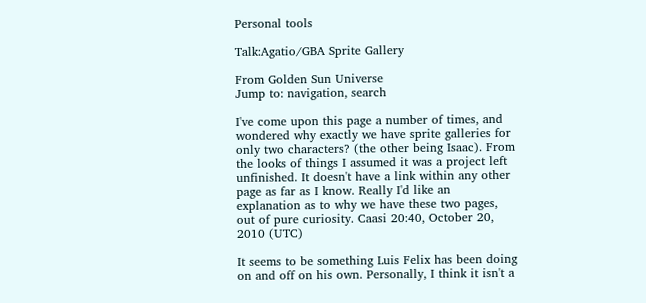Personal tools

Talk:Agatio/GBA Sprite Gallery

From Golden Sun Universe
Jump to: navigation, search

I've come upon this page a number of times, and wondered why exactly we have sprite galleries for only two characters? (the other being Isaac). From the looks of things I assumed it was a project left unfinished. It doesn't have a link within any other page as far as I know. Really I'd like an explanation as to why we have these two pages, out of pure curiosity. Caasi 20:40, October 20, 2010 (UTC)

It seems to be something Luis Felix has been doing on and off on his own. Personally, I think it isn't a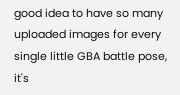good idea to have so many uploaded images for every single little GBA battle pose, it's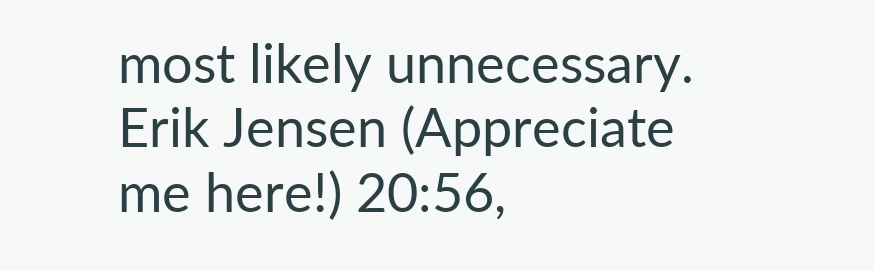most likely unnecessary. Erik Jensen (Appreciate me here!) 20:56,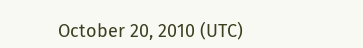October 20, 2010 (UTC)